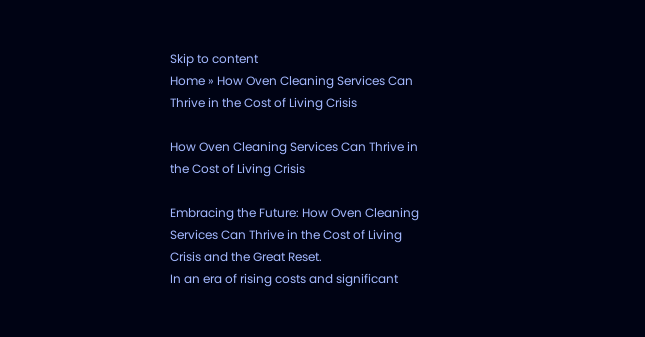Skip to content
Home » How Oven Cleaning Services Can Thrive in the Cost of Living Crisis

How Oven Cleaning Services Can Thrive in the Cost of Living Crisis

Embracing the Future: How Oven Cleaning Services Can Thrive in the Cost of Living Crisis and the Great Reset.
In an era of rising costs and significant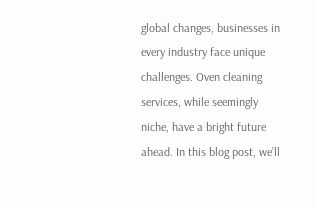global changes, businesses in every industry face unique challenges. Oven cleaning services, while seemingly niche, have a bright future ahead. In this blog post, we’ll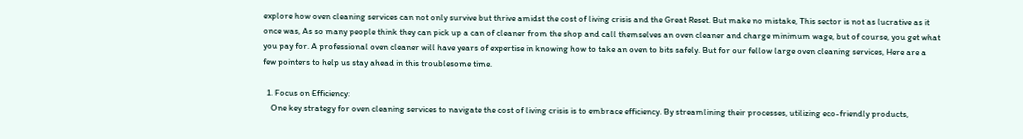explore how oven cleaning services can not only survive but thrive amidst the cost of living crisis and the Great Reset. But make no mistake, This sector is not as lucrative as it once was, As so many people think they can pick up a can of cleaner from the shop and call themselves an oven cleaner and charge minimum wage, but of course, you get what you pay for. A professional oven cleaner will have years of expertise in knowing how to take an oven to bits safely. But for our fellow large oven cleaning services, Here are a few pointers to help us stay ahead in this troublesome time.

  1. Focus on Efficiency:
    One key strategy for oven cleaning services to navigate the cost of living crisis is to embrace efficiency. By streamlining their processes, utilizing eco-friendly products,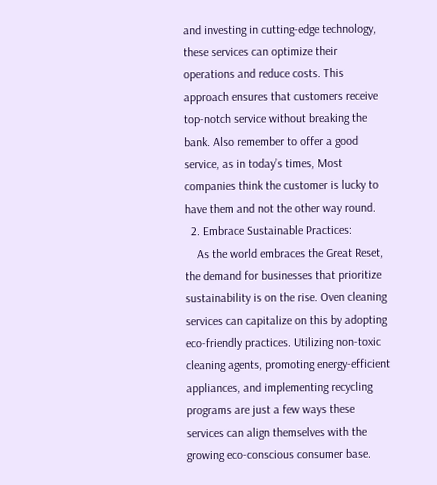and investing in cutting-edge technology, these services can optimize their operations and reduce costs. This approach ensures that customers receive top-notch service without breaking the bank. Also remember to offer a good service, as in today’s times, Most companies think the customer is lucky to have them and not the other way round.
  2. Embrace Sustainable Practices:
    As the world embraces the Great Reset, the demand for businesses that prioritize sustainability is on the rise. Oven cleaning services can capitalize on this by adopting eco-friendly practices. Utilizing non-toxic cleaning agents, promoting energy-efficient appliances, and implementing recycling programs are just a few ways these services can align themselves with the growing eco-conscious consumer base.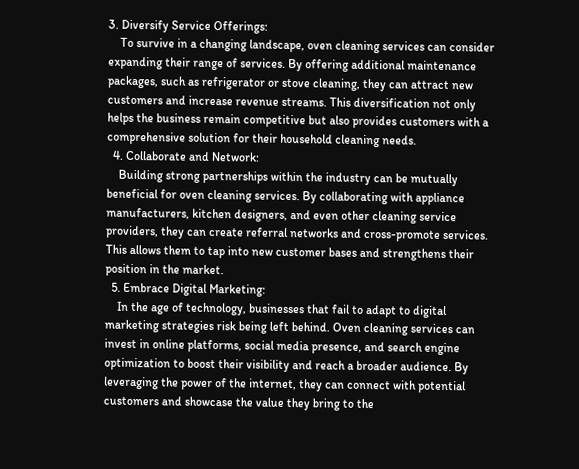3. Diversify Service Offerings:
    To survive in a changing landscape, oven cleaning services can consider expanding their range of services. By offering additional maintenance packages, such as refrigerator or stove cleaning, they can attract new customers and increase revenue streams. This diversification not only helps the business remain competitive but also provides customers with a comprehensive solution for their household cleaning needs.
  4. Collaborate and Network:
    Building strong partnerships within the industry can be mutually beneficial for oven cleaning services. By collaborating with appliance manufacturers, kitchen designers, and even other cleaning service providers, they can create referral networks and cross-promote services. This allows them to tap into new customer bases and strengthens their position in the market.
  5. Embrace Digital Marketing:
    In the age of technology, businesses that fail to adapt to digital marketing strategies risk being left behind. Oven cleaning services can invest in online platforms, social media presence, and search engine optimization to boost their visibility and reach a broader audience. By leveraging the power of the internet, they can connect with potential customers and showcase the value they bring to the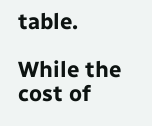table.

While the cost of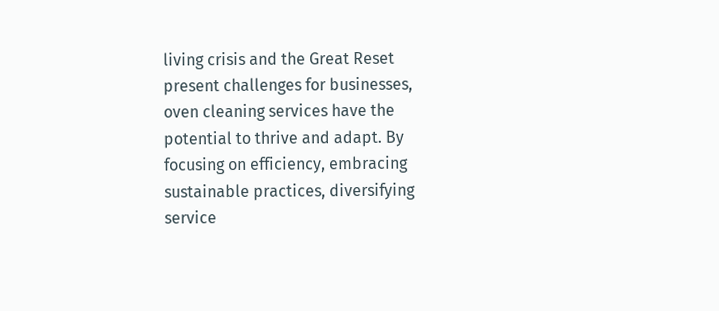living crisis and the Great Reset present challenges for businesses, oven cleaning services have the potential to thrive and adapt. By focusing on efficiency, embracing sustainable practices, diversifying service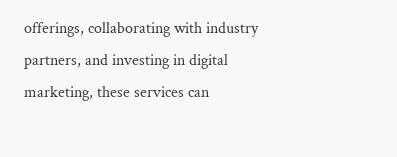offerings, collaborating with industry partners, and investing in digital marketing, these services can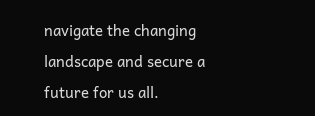navigate the changing landscape and secure a future for us all.